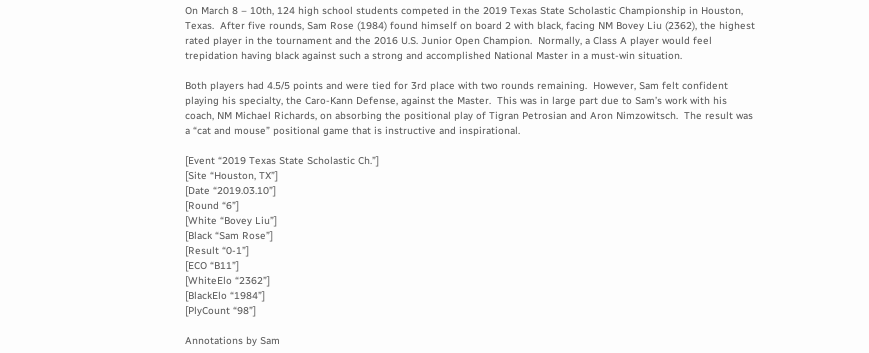On March 8 – 10th, 124 high school students competed in the 2019 Texas State Scholastic Championship in Houston, Texas.  After five rounds, Sam Rose (1984) found himself on board 2 with black, facing NM Bovey Liu (2362), the highest rated player in the tournament and the 2016 U.S. Junior Open Champion.  Normally, a Class A player would feel trepidation having black against such a strong and accomplished National Master in a must-win situation.

Both players had 4.5/5 points and were tied for 3rd place with two rounds remaining.  However, Sam felt confident playing his specialty, the Caro-Kann Defense, against the Master.  This was in large part due to Sam’s work with his coach, NM Michael Richards, on absorbing the positional play of Tigran Petrosian and Aron Nimzowitsch.  The result was a “cat and mouse” positional game that is instructive and inspirational.

[Event “2019 Texas State Scholastic Ch.”]
[Site “Houston, TX”]
[Date “2019.03.10”]
[Round “6”]
[White “Bovey Liu”]
[Black “Sam Rose”]
[Result “0-1”]
[ECO “B11”]
[WhiteElo “2362”]
[BlackElo “1984”]
[PlyCount “98”]

Annotations by Sam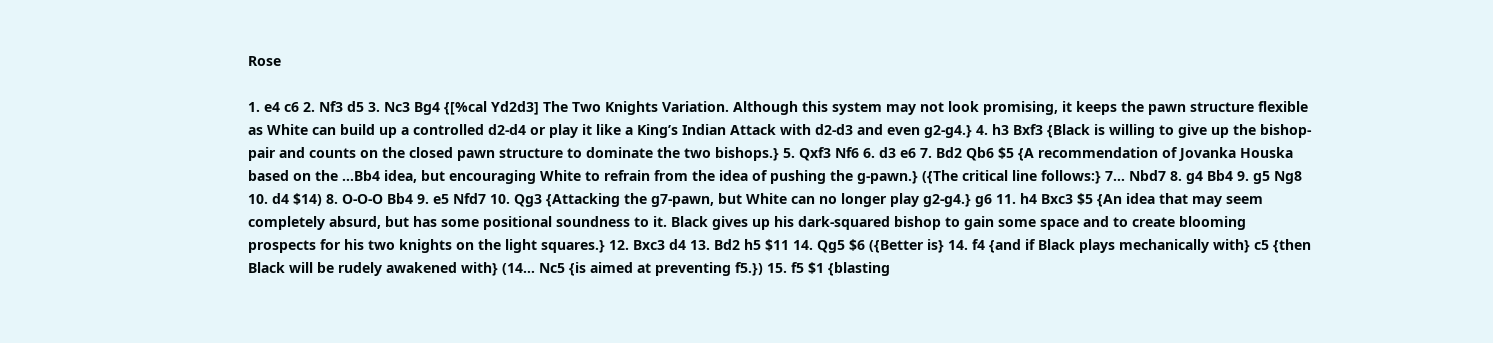Rose

1. e4 c6 2. Nf3 d5 3. Nc3 Bg4 {[%cal Yd2d3] The Two Knights Variation. Although this system may not look promising, it keeps the pawn structure flexible as White can build up a controlled d2-d4 or play it like a King’s Indian Attack with d2-d3 and even g2-g4.} 4. h3 Bxf3 {Black is willing to give up the bishop-pair and counts on the closed pawn structure to dominate the two bishops.} 5. Qxf3 Nf6 6. d3 e6 7. Bd2 Qb6 $5 {A recommendation of Jovanka Houska based on the …Bb4 idea, but encouraging White to refrain from the idea of pushing the g-pawn.} ({The critical line follows:} 7… Nbd7 8. g4 Bb4 9. g5 Ng8 10. d4 $14) 8. O-O-O Bb4 9. e5 Nfd7 10. Qg3 {Attacking the g7-pawn, but White can no longer play g2-g4.} g6 11. h4 Bxc3 $5 {An idea that may seem completely absurd, but has some positional soundness to it. Black gives up his dark-squared bishop to gain some space and to create blooming prospects for his two knights on the light squares.} 12. Bxc3 d4 13. Bd2 h5 $11 14. Qg5 $6 ({Better is} 14. f4 {and if Black plays mechanically with} c5 {then Black will be rudely awakened with} (14… Nc5 {is aimed at preventing f5.}) 15. f5 $1 {blasting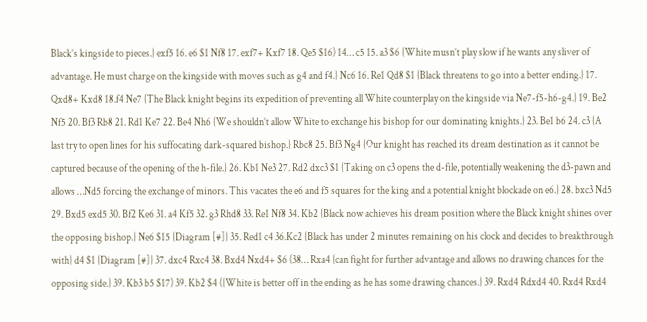Black’s kingside to pieces.} exf5 16. e6 $1 Nf8 17. exf7+ Kxf7 18. Qe5 $16) 14… c5 15. a3 $6 {White musn’t play slow if he wants any sliver of advantage. He must charge on the kingside with moves such as g4 and f4.} Nc6 16. Re1 Qd8 $1 {Black threatens to go into a better ending.} 17. Qxd8+ Kxd8 18.f4 Ne7 {The Black knight begins its expedition of preventing all White counterplay on the kingside via Ne7-f5-h6-g4.} 19. Be2 Nf5 20. Bf3 Rb8 21. Rd1 Ke7 22. Be4 Nh6 {We shouldn’t allow White to exchange his bishop for our dominating knights.} 23. Be1 b6 24. c3 {A last try to open lines for his suffocating dark-squared bishop.} Rbc8 25. Bf3 Ng4 {Our knight has reached its dream destination as it cannot be captured because of the opening of the h-file.} 26. Kb1 Ne3 27. Rd2 dxc3 $1 {Taking on c3 opens the d-file, potentially weakening the d3-pawn and allows …Nd5 forcing the exchange of minors. This vacates the e6 and f5 squares for the king and a potential knight blockade on e6.} 28. bxc3 Nd5 29. Bxd5 exd5 30. Bf2 Ke6 31. a4 Kf5 32. g3 Rhd8 33. Re1 Nf8 34. Kb2 {Black now achieves his dream position where the Black knight shines over the opposing bishop.} Ne6 $15 {Diagram [#]} 35. Red1 c4 36.Kc2 {Black has under 2 minutes remaining on his clock and decides to breakthrough with} d4 $1 {Diagram [#]} 37. dxc4 Rxc4 38. Bxd4 Nxd4+ $6 (38… Rxa4 {can fight for further advantage and allows no drawing chances for the opposing side.} 39. Kb3 b5 $17) 39. Kb2 $4 ({White is better off in the ending as he has some drawing chances.} 39. Rxd4 Rdxd4 40. Rxd4 Rxd4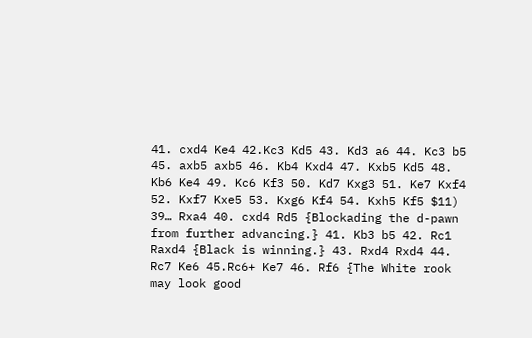41. cxd4 Ke4 42.Kc3 Kd5 43. Kd3 a6 44. Kc3 b5 45. axb5 axb5 46. Kb4 Kxd4 47. Kxb5 Kd5 48. Kb6 Ke4 49. Kc6 Kf3 50. Kd7 Kxg3 51. Ke7 Kxf4 52. Kxf7 Kxe5 53. Kxg6 Kf4 54. Kxh5 Kf5 $11) 39… Rxa4 40. cxd4 Rd5 {Blockading the d-pawn from further advancing.} 41. Kb3 b5 42. Rc1 Raxd4 {Black is winning.} 43. Rxd4 Rxd4 44. Rc7 Ke6 45.Rc6+ Ke7 46. Rf6 {The White rook may look good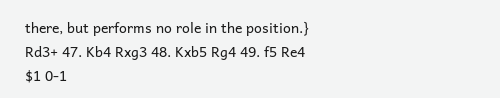there, but performs no role in the position.} Rd3+ 47. Kb4 Rxg3 48. Kxb5 Rg4 49. f5 Re4 $1 0-1